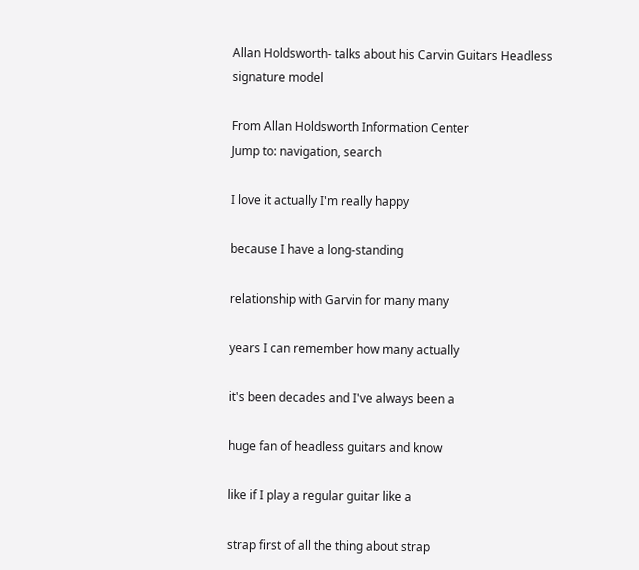Allan Holdsworth- talks about his Carvin Guitars Headless signature model

From Allan Holdsworth Information Center
Jump to: navigation, search

I love it actually I'm really happy

because I have a long-standing

relationship with Garvin for many many

years I can remember how many actually

it's been decades and I've always been a

huge fan of headless guitars and know

like if I play a regular guitar like a

strap first of all the thing about strap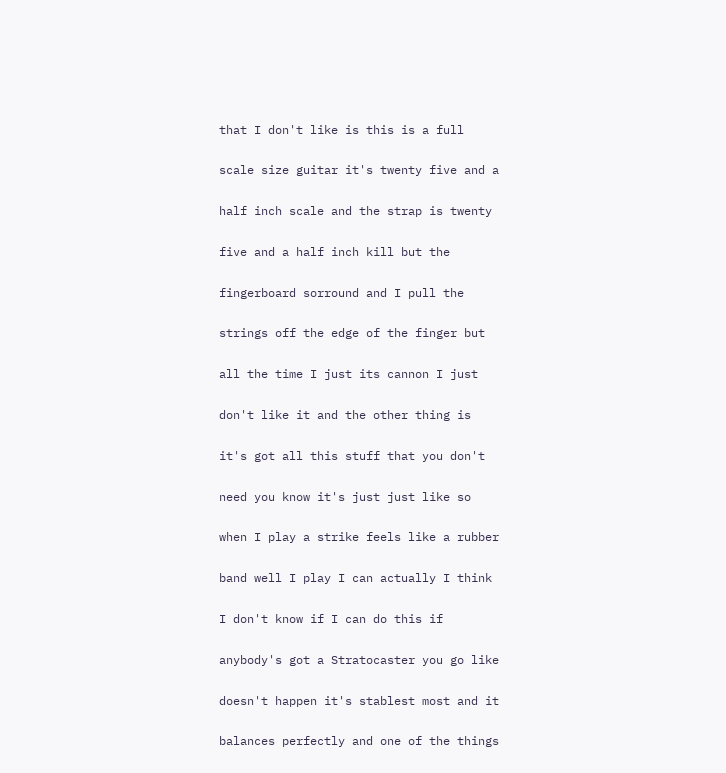that I don't like is this is a full

scale size guitar it's twenty five and a

half inch scale and the strap is twenty

five and a half inch kill but the

fingerboard sorround and I pull the

strings off the edge of the finger but

all the time I just its cannon I just

don't like it and the other thing is

it's got all this stuff that you don't

need you know it's just just like so

when I play a strike feels like a rubber

band well I play I can actually I think

I don't know if I can do this if

anybody's got a Stratocaster you go like

doesn't happen it's stablest most and it

balances perfectly and one of the things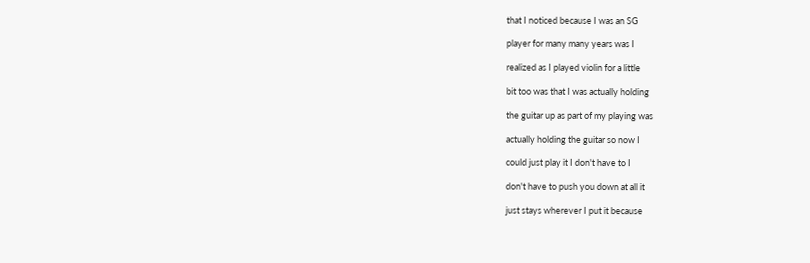that I noticed because I was an SG

player for many many years was I

realized as I played violin for a little

bit too was that I was actually holding

the guitar up as part of my playing was

actually holding the guitar so now I

could just play it I don't have to I

don't have to push you down at all it

just stays wherever I put it because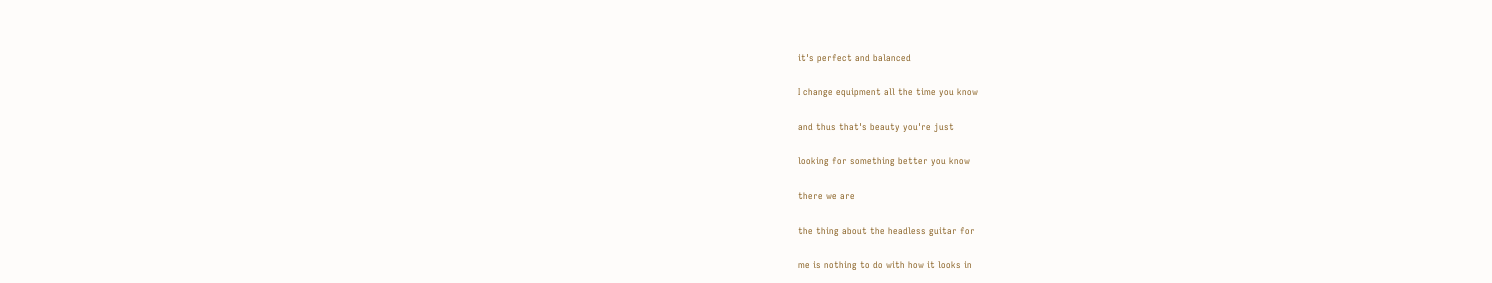it's perfect and balanced

I change equipment all the time you know

and thus that's beauty you're just

looking for something better you know

there we are

the thing about the headless guitar for

me is nothing to do with how it looks in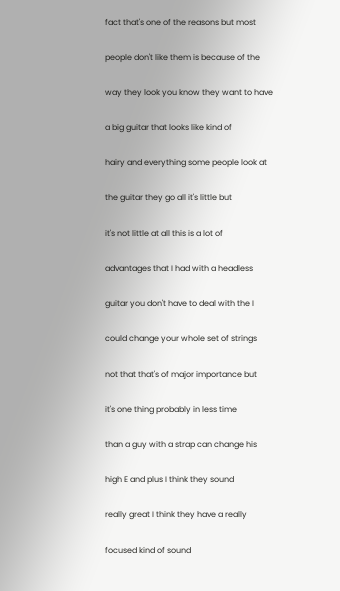fact that's one of the reasons but most

people don't like them is because of the

way they look you know they want to have

a big guitar that looks like kind of

hairy and everything some people look at

the guitar they go all it's little but

it's not little at all this is a lot of

advantages that I had with a headless

guitar you don't have to deal with the I

could change your whole set of strings

not that that's of major importance but

it's one thing probably in less time

than a guy with a strap can change his

high E and plus I think they sound

really great I think they have a really

focused kind of sound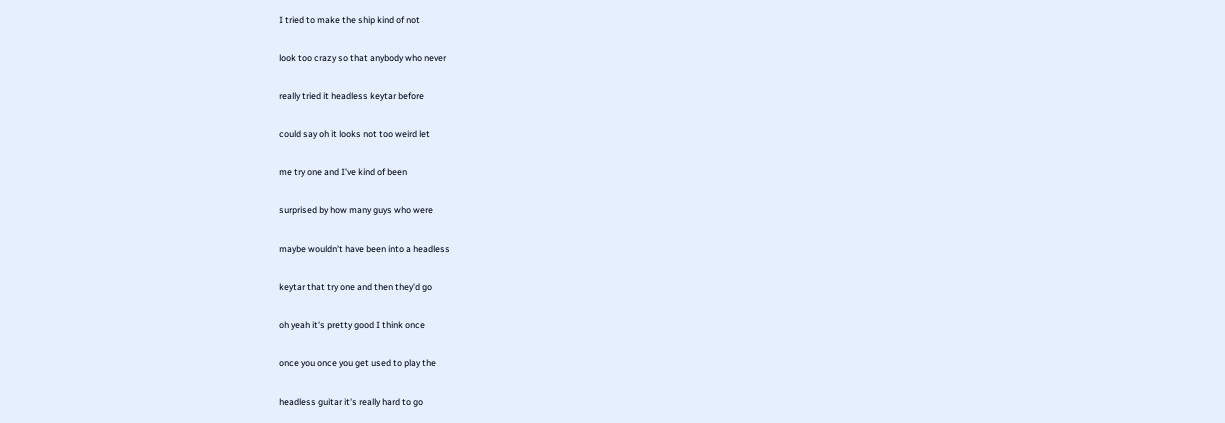I tried to make the ship kind of not

look too crazy so that anybody who never

really tried it headless keytar before

could say oh it looks not too weird let

me try one and I've kind of been

surprised by how many guys who were

maybe wouldn't have been into a headless

keytar that try one and then they'd go

oh yeah it's pretty good I think once

once you once you get used to play the

headless guitar it's really hard to go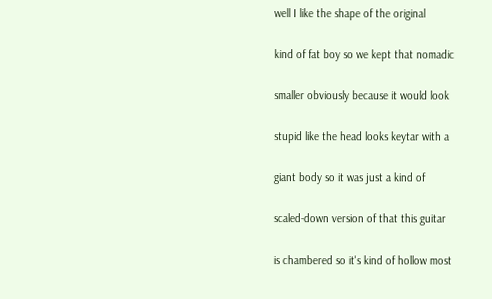well I like the shape of the original

kind of fat boy so we kept that nomadic

smaller obviously because it would look

stupid like the head looks keytar with a

giant body so it was just a kind of

scaled-down version of that this guitar

is chambered so it's kind of hollow most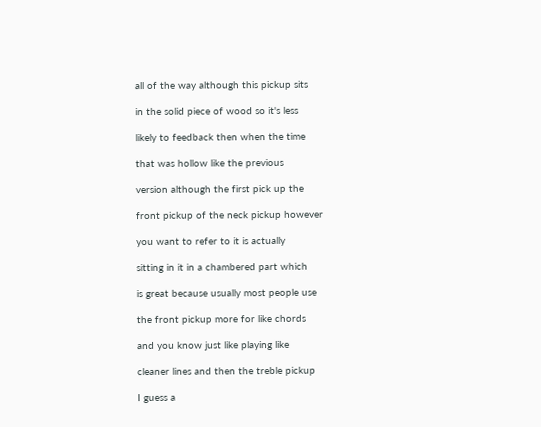all of the way although this pickup sits

in the solid piece of wood so it's less

likely to feedback then when the time

that was hollow like the previous

version although the first pick up the

front pickup of the neck pickup however

you want to refer to it is actually

sitting in it in a chambered part which

is great because usually most people use

the front pickup more for like chords

and you know just like playing like

cleaner lines and then the treble pickup

I guess a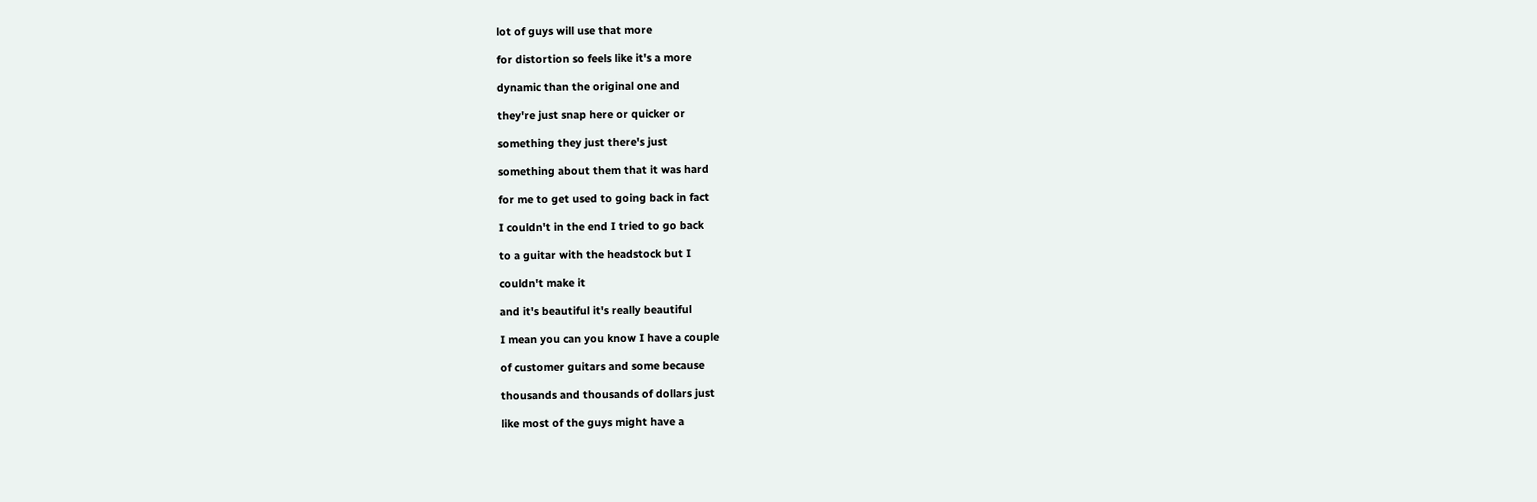lot of guys will use that more

for distortion so feels like it's a more

dynamic than the original one and

they're just snap here or quicker or

something they just there's just

something about them that it was hard

for me to get used to going back in fact

I couldn't in the end I tried to go back

to a guitar with the headstock but I

couldn't make it

and it's beautiful it's really beautiful

I mean you can you know I have a couple

of customer guitars and some because

thousands and thousands of dollars just

like most of the guys might have a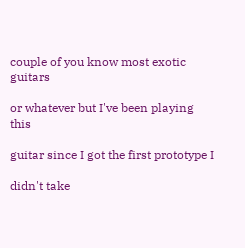couple of you know most exotic guitars

or whatever but I've been playing this

guitar since I got the first prototype I

didn't take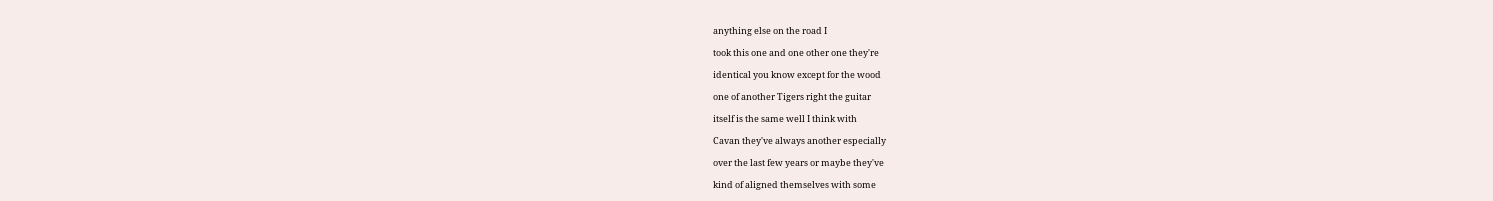anything else on the road I

took this one and one other one they're

identical you know except for the wood

one of another Tigers right the guitar

itself is the same well I think with

Cavan they've always another especially

over the last few years or maybe they've

kind of aligned themselves with some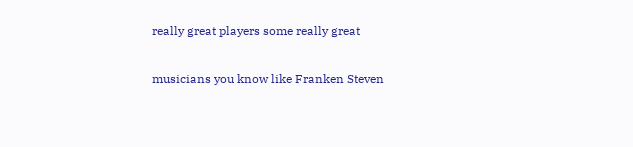really great players some really great

musicians you know like Franken Steven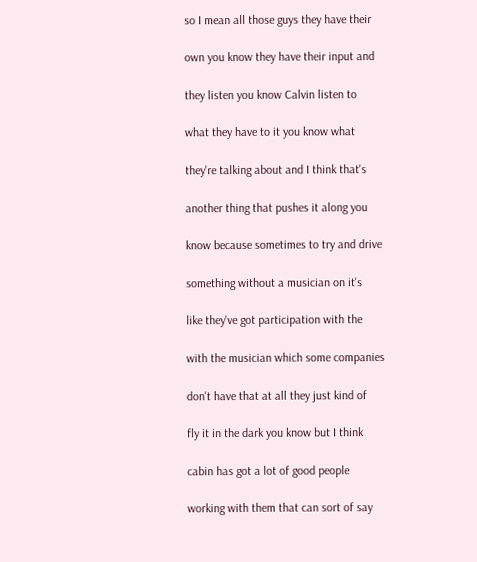so I mean all those guys they have their

own you know they have their input and

they listen you know Calvin listen to

what they have to it you know what

they're talking about and I think that's

another thing that pushes it along you

know because sometimes to try and drive

something without a musician on it's

like they've got participation with the

with the musician which some companies

don't have that at all they just kind of

fly it in the dark you know but I think

cabin has got a lot of good people

working with them that can sort of say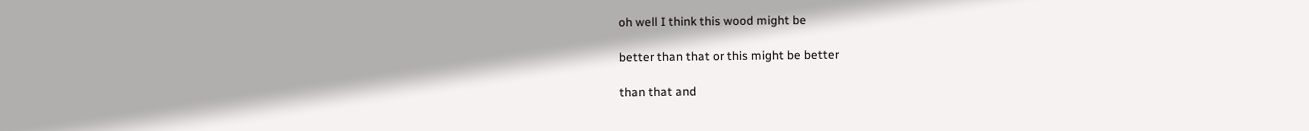oh well I think this wood might be

better than that or this might be better

than that and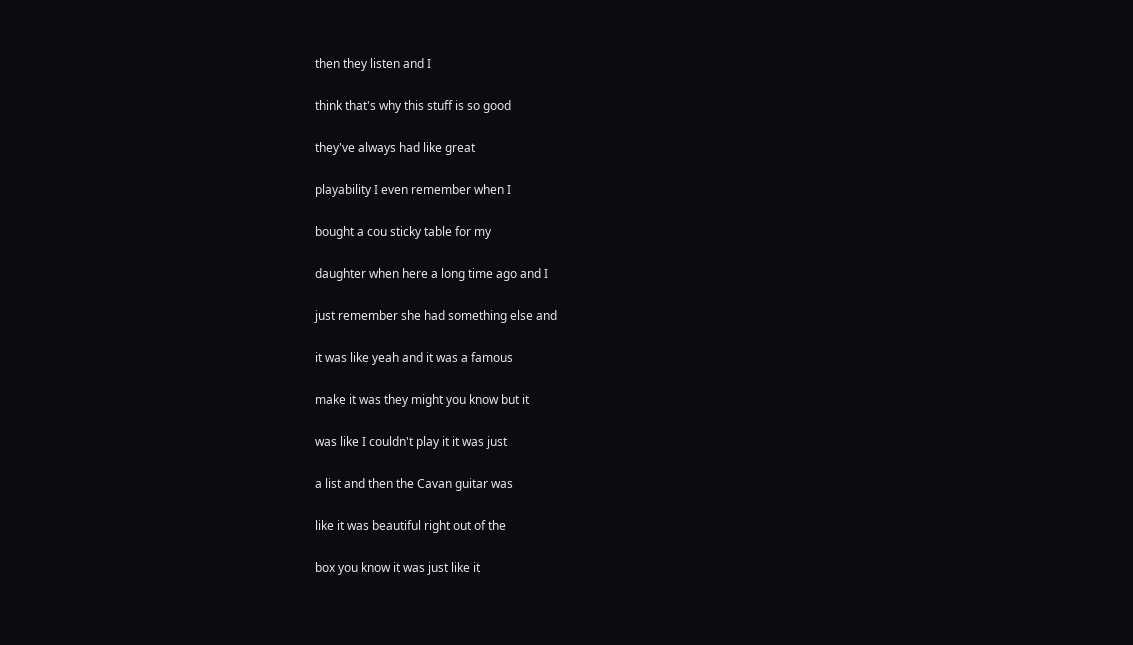then they listen and I

think that's why this stuff is so good

they've always had like great

playability I even remember when I

bought a cou sticky table for my

daughter when here a long time ago and I

just remember she had something else and

it was like yeah and it was a famous

make it was they might you know but it

was like I couldn't play it it was just

a list and then the Cavan guitar was

like it was beautiful right out of the

box you know it was just like it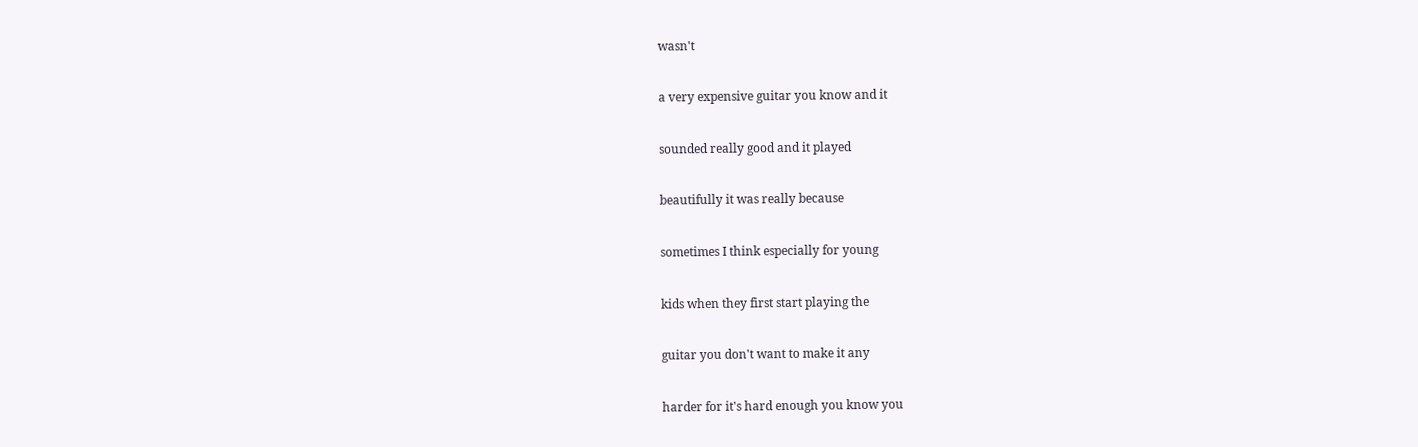wasn't

a very expensive guitar you know and it

sounded really good and it played

beautifully it was really because

sometimes I think especially for young

kids when they first start playing the

guitar you don't want to make it any

harder for it's hard enough you know you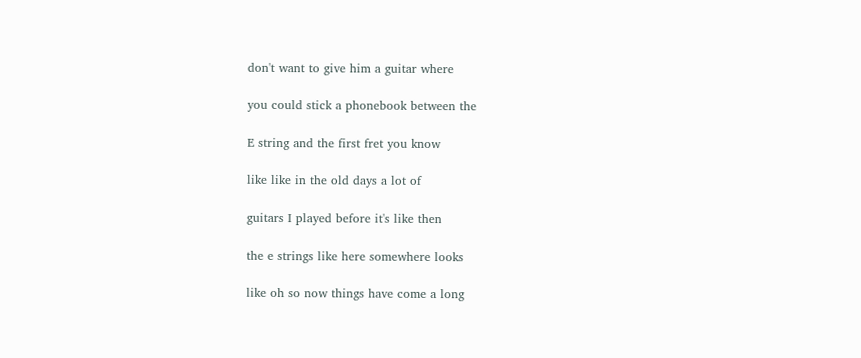don't want to give him a guitar where

you could stick a phonebook between the

E string and the first fret you know

like like in the old days a lot of

guitars I played before it's like then

the e strings like here somewhere looks

like oh so now things have come a long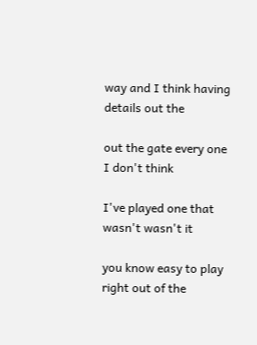way and I think having details out the

out the gate every one I don't think

I've played one that wasn't wasn't it

you know easy to play right out of the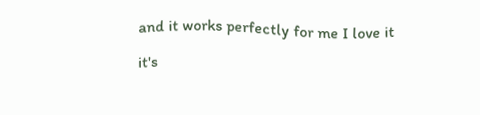and it works perfectly for me I love it

it's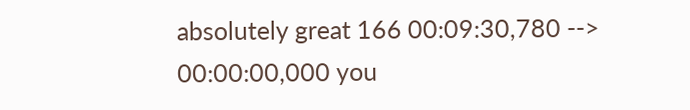absolutely great 166 00:09:30,780 --> 00:00:00,000 you